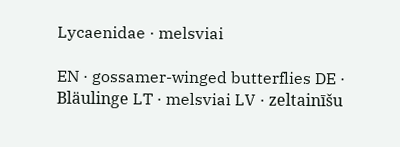Lycaenidae · melsviai

EN · gossamer-winged butterflies DE · Bläulinge LT · melsviai LV · zeltainīšu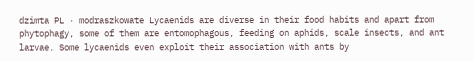dzimta PL · modraszkowate Lycaenids are diverse in their food habits and apart from phytophagy, some of them are entomophagous, feeding on aphids, scale insects, and ant larvae. Some lycaenids even exploit their association with ants by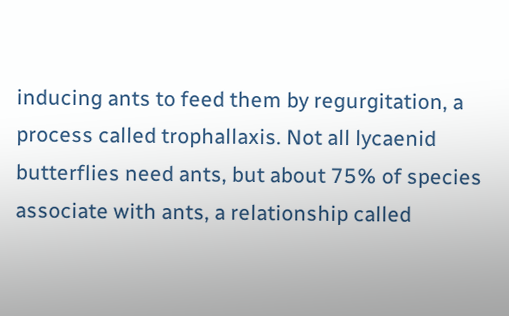inducing ants to feed them by regurgitation, a process called trophallaxis. Not all lycaenid butterflies need ants, but about 75% of species associate with ants, a relationship called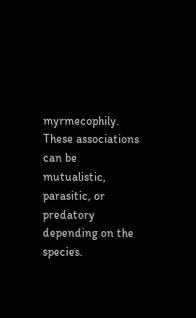myrmecophily. These associations can be mutualistic, parasitic, or predatory depending on the species.